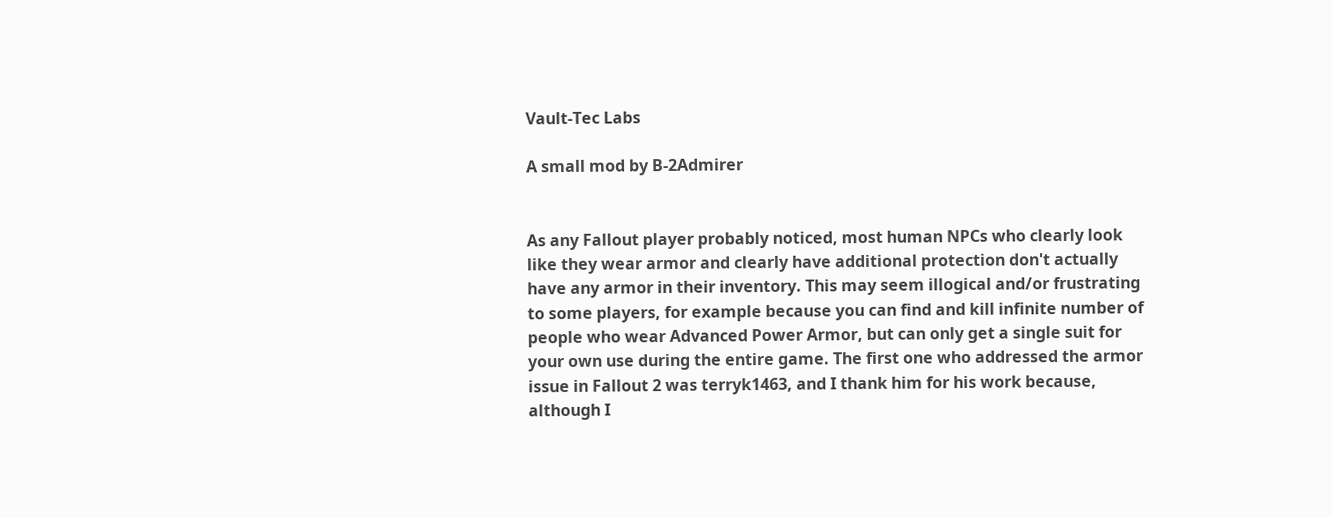Vault-Tec Labs

A small mod by B-2Admirer


As any Fallout player probably noticed, most human NPCs who clearly look like they wear armor and clearly have additional protection don't actually have any armor in their inventory. This may seem illogical and/or frustrating to some players, for example because you can find and kill infinite number of people who wear Advanced Power Armor, but can only get a single suit for your own use during the entire game. The first one who addressed the armor issue in Fallout 2 was terryk1463, and I thank him for his work because, although I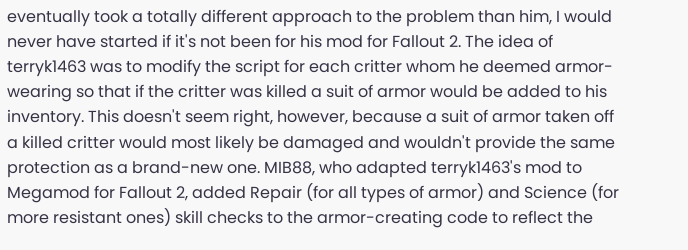eventually took a totally different approach to the problem than him, I would never have started if it's not been for his mod for Fallout 2. The idea of terryk1463 was to modify the script for each critter whom he deemed armor-wearing so that if the critter was killed a suit of armor would be added to his inventory. This doesn't seem right, however, because a suit of armor taken off a killed critter would most likely be damaged and wouldn't provide the same protection as a brand-new one. MIB88, who adapted terryk1463's mod to Megamod for Fallout 2, added Repair (for all types of armor) and Science (for more resistant ones) skill checks to the armor-creating code to reflect the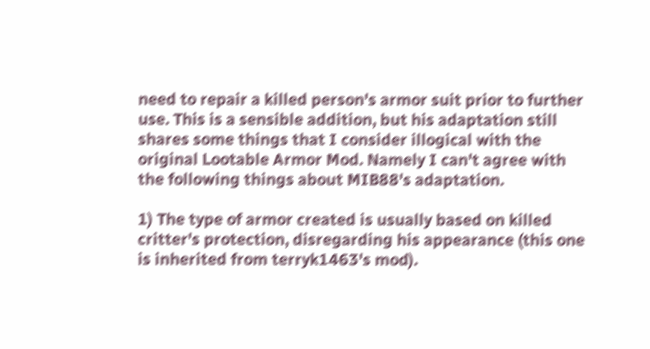need to repair a killed person's armor suit prior to further use. This is a sensible addition, but his adaptation still shares some things that I consider illogical with the original Lootable Armor Mod. Namely I can't agree with the following things about MIB88's adaptation.

1) The type of armor created is usually based on killed critter's protection, disregarding his appearance (this one is inherited from terryk1463's mod).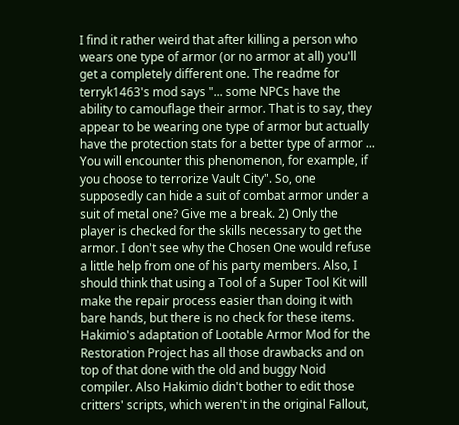I find it rather weird that after killing a person who wears one type of armor (or no armor at all) you'll get a completely different one. The readme for terryk1463's mod says "... some NPCs have the ability to camouflage their armor. That is to say, they appear to be wearing one type of armor but actually have the protection stats for a better type of armor ... You will encounter this phenomenon, for example, if you choose to terrorize Vault City". So, one supposedly can hide a suit of combat armor under a suit of metal one? Give me a break. 2) Only the player is checked for the skills necessary to get the armor. I don't see why the Chosen One would refuse a little help from one of his party members. Also, I should think that using a Tool of a Super Tool Kit will make the repair process easier than doing it with bare hands, but there is no check for these items. Hakimio's adaptation of Lootable Armor Mod for the Restoration Project has all those drawbacks and on top of that done with the old and buggy Noid compiler. Also Hakimio didn't bother to edit those critters' scripts, which weren't in the original Fallout,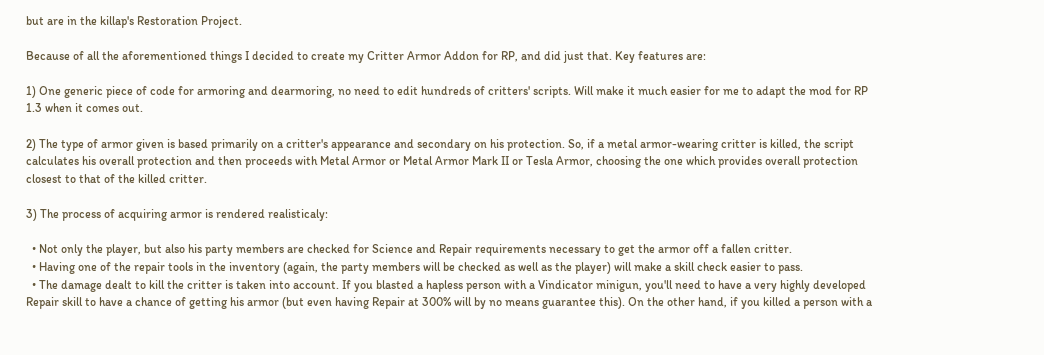but are in the killap's Restoration Project.

Because of all the aforementioned things I decided to create my Critter Armor Addon for RP, and did just that. Key features are:

1) One generic piece of code for armoring and dearmoring, no need to edit hundreds of critters' scripts. Will make it much easier for me to adapt the mod for RP 1.3 when it comes out.

2) The type of armor given is based primarily on a critter's appearance and secondary on his protection. So, if a metal armor-wearing critter is killed, the script calculates his overall protection and then proceeds with Metal Armor or Metal Armor Mark II or Tesla Armor, choosing the one which provides overall protection closest to that of the killed critter.

3) The process of acquiring armor is rendered realisticaly:

  • Not only the player, but also his party members are checked for Science and Repair requirements necessary to get the armor off a fallen critter.
  • Having one of the repair tools in the inventory (again, the party members will be checked as well as the player) will make a skill check easier to pass.
  • The damage dealt to kill the critter is taken into account. If you blasted a hapless person with a Vindicator minigun, you'll need to have a very highly developed Repair skill to have a chance of getting his armor (but even having Repair at 300% will by no means guarantee this). On the other hand, if you killed a person with a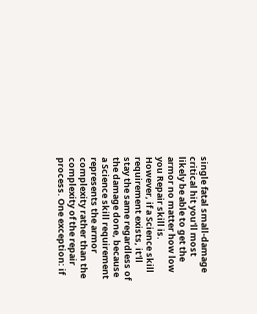single fatal small-damage critical hit you'll most likely be able to get the armor no matter how low you Repair skill is. However, if a Science skill requirement exists, it'll stay the same regardless of the damage done, because a Science skill requirement represents the armor complexity rather than the complexity of the repair process. One exception: if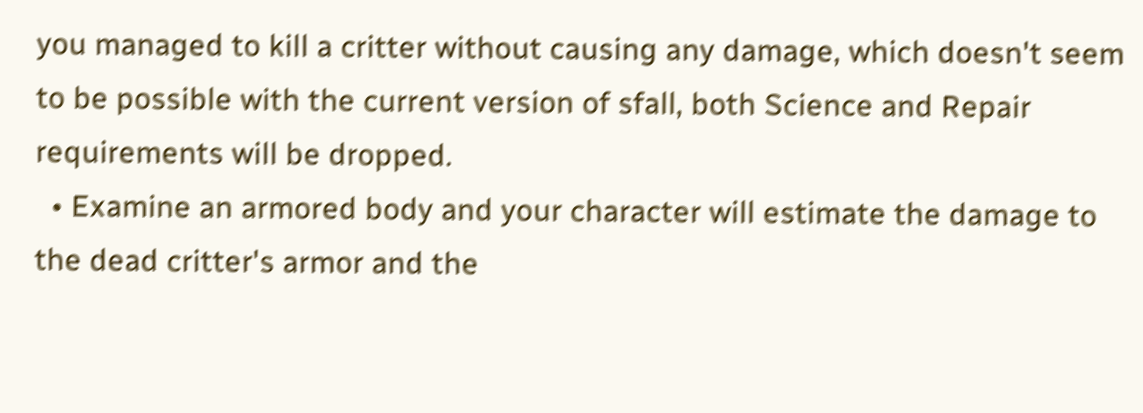you managed to kill a critter without causing any damage, which doesn't seem to be possible with the current version of sfall, both Science and Repair requirements will be dropped.
  • Examine an armored body and your character will estimate the damage to the dead critter's armor and the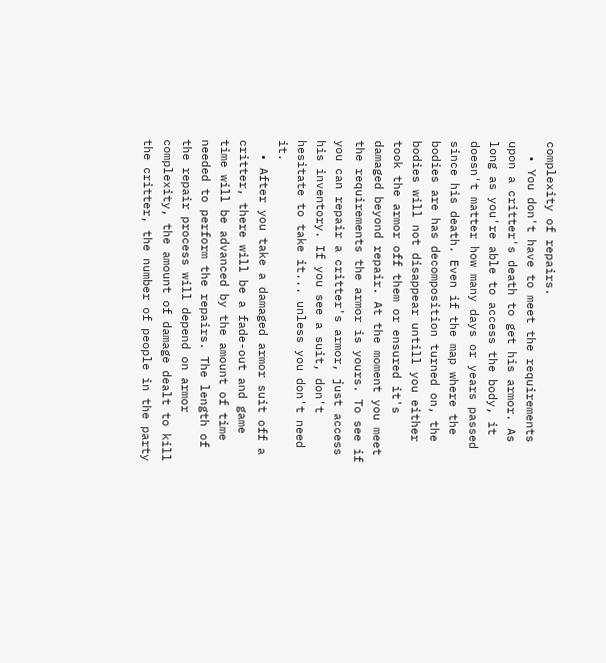complexity of repairs.
  • You don't have to meet the requirements upon a critter's death to get his armor. As long as you're able to access the body, it doesn't matter how many days or years passed since his death. Even if the map where the bodies are has decomposition turned on, the bodies will not disappear untill you either took the armor off them or ensured it's damaged beyond repair. At the moment you meet the requirements the armor is yours. To see if you can repair a critter's armor, just access his inventory. If you see a suit, don't hesitate to take it... unless you don't need it.
  • After you take a damaged armor suit off a critter, there will be a fade-out and game time will be advanced by the amount of time needed to perform the repairs. The length of the repair process will depend on armor complexity, the amount of damage dealt to kill the critter, the number of people in the party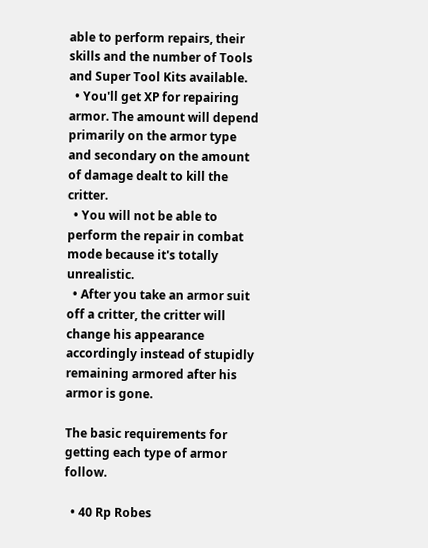able to perform repairs, their skills and the number of Tools and Super Tool Kits available.
  • You'll get XP for repairing armor. The amount will depend primarily on the armor type and secondary on the amount of damage dealt to kill the critter.
  • You will not be able to perform the repair in combat mode because it's totally unrealistic.
  • After you take an armor suit off a critter, the critter will change his appearance accordingly instead of stupidly remaining armored after his armor is gone.

The basic requirements for getting each type of armor follow.

  • 40 Rp Robes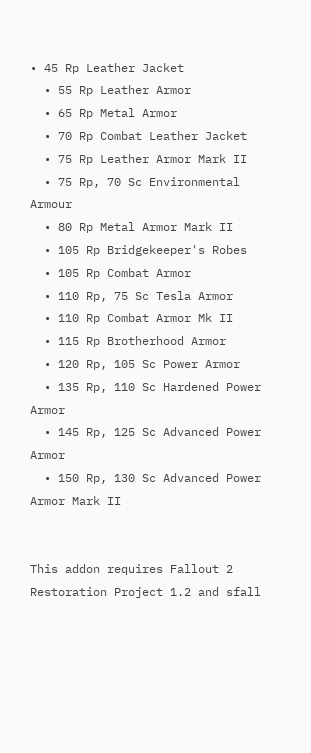• 45 Rp Leather Jacket
  • 55 Rp Leather Armor
  • 65 Rp Metal Armor
  • 70 Rp Combat Leather Jacket
  • 75 Rp Leather Armor Mark II
  • 75 Rp, 70 Sc Environmental Armour
  • 80 Rp Metal Armor Mark II
  • 105 Rp Bridgekeeper's Robes
  • 105 Rp Combat Armor
  • 110 Rp, 75 Sc Tesla Armor
  • 110 Rp Combat Armor Mk II
  • 115 Rp Brotherhood Armor
  • 120 Rp, 105 Sc Power Armor
  • 135 Rp, 110 Sc Hardened Power Armor
  • 145 Rp, 125 Sc Advanced Power Armor
  • 150 Rp, 130 Sc Advanced Power Armor Mark II


This addon requires Fallout 2 Restoration Project 1.2 and sfall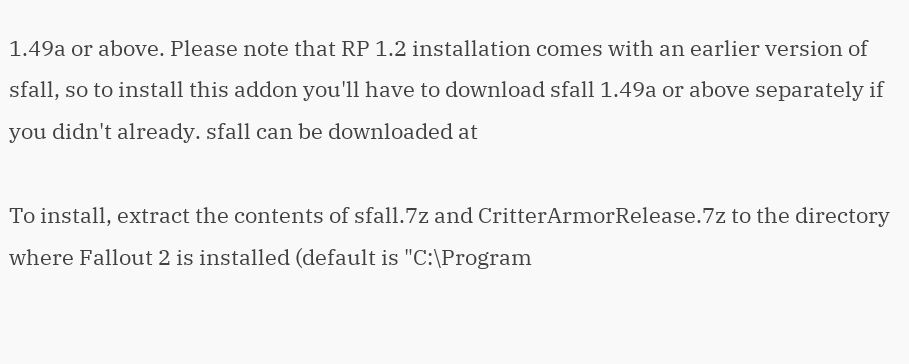1.49a or above. Please note that RP 1.2 installation comes with an earlier version of sfall, so to install this addon you'll have to download sfall 1.49a or above separately if you didn't already. sfall can be downloaded at

To install, extract the contents of sfall.7z and CritterArmorRelease.7z to the directory where Fallout 2 is installed (default is "C:\Program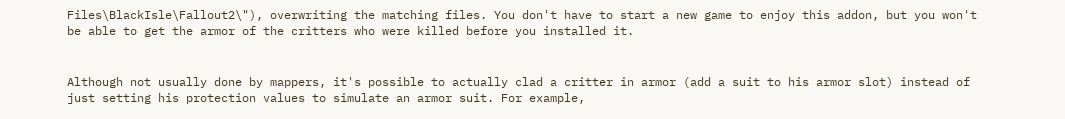Files\BlackIsle\Fallout2\"), overwriting the matching files. You don't have to start a new game to enjoy this addon, but you won't be able to get the armor of the critters who were killed before you installed it.


Although not usually done by mappers, it's possible to actually clad a critter in armor (add a suit to his armor slot) instead of just setting his protection values to simulate an armor suit. For example,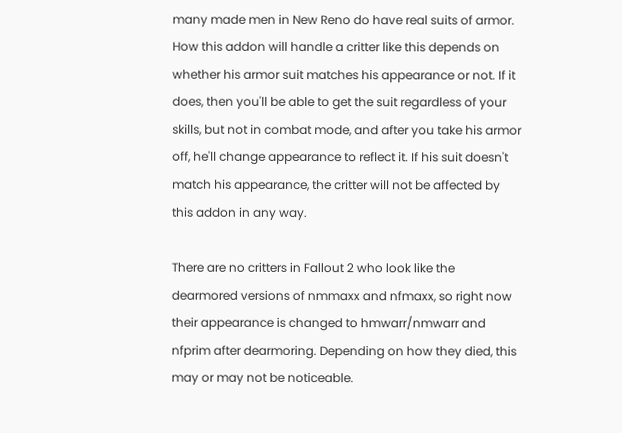many made men in New Reno do have real suits of armor. How this addon will handle a critter like this depends on whether his armor suit matches his appearance or not. If it does, then you'll be able to get the suit regardless of your skills, but not in combat mode, and after you take his armor off, he'll change appearance to reflect it. If his suit doesn't match his appearance, the critter will not be affected by this addon in any way.

There are no critters in Fallout 2 who look like the dearmored versions of nmmaxx and nfmaxx, so right now their appearance is changed to hmwarr/nmwarr and nfprim after dearmoring. Depending on how they died, this may or may not be noticeable.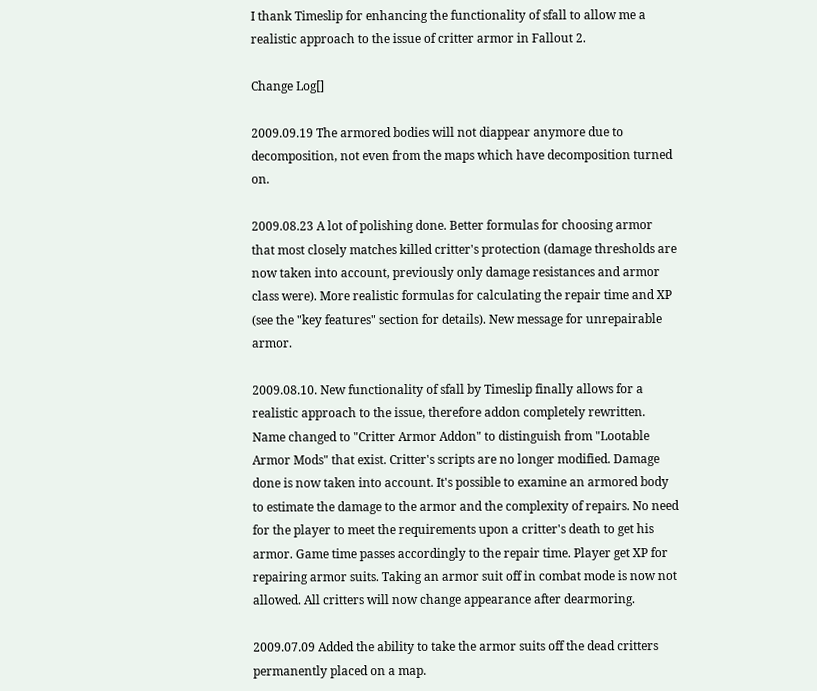I thank Timeslip for enhancing the functionality of sfall to allow me a realistic approach to the issue of critter armor in Fallout 2.

Change Log[]

2009.09.19 The armored bodies will not diappear anymore due to decomposition, not even from the maps which have decomposition turned on.

2009.08.23 A lot of polishing done. Better formulas for choosing armor that most closely matches killed critter's protection (damage thresholds are now taken into account, previously only damage resistances and armor class were). More realistic formulas for calculating the repair time and XP (see the "key features" section for details). New message for unrepairable armor.

2009.08.10. New functionality of sfall by Timeslip finally allows for a realistic approach to the issue, therefore addon completely rewritten. Name changed to "Critter Armor Addon" to distinguish from "Lootable Armor Mods" that exist. Critter's scripts are no longer modified. Damage done is now taken into account. It's possible to examine an armored body to estimate the damage to the armor and the complexity of repairs. No need for the player to meet the requirements upon a critter's death to get his armor. Game time passes accordingly to the repair time. Player get XP for repairing armor suits. Taking an armor suit off in combat mode is now not allowed. All critters will now change appearance after dearmoring.

2009.07.09 Added the ability to take the armor suits off the dead critters permanently placed on a map.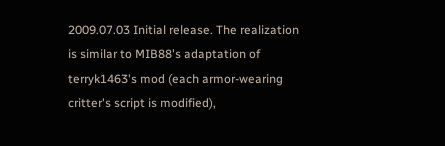2009.07.03 Initial release. The realization is similar to MIB88's adaptation of terryk1463's mod (each armor-wearing critter's script is modified),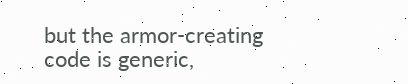but the armor-creating code is generic,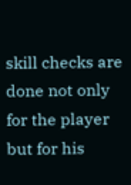skill checks are done not only for the player but for his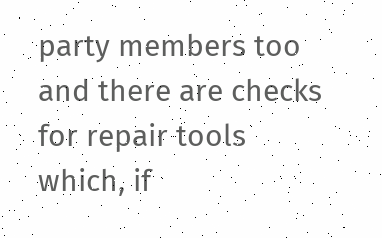party members too and there are checks for repair tools which, if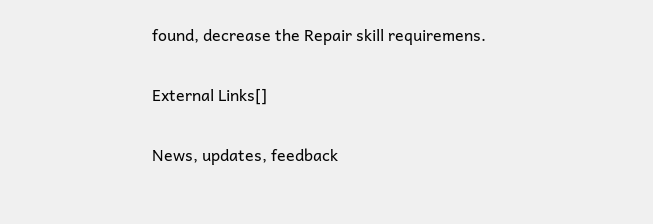found, decrease the Repair skill requiremens.

External Links[]

News, updates, feedback